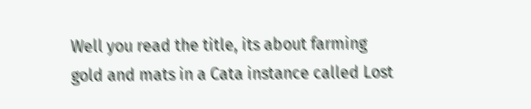Well you read the title, its about farming gold and mats in a Cata instance called Lost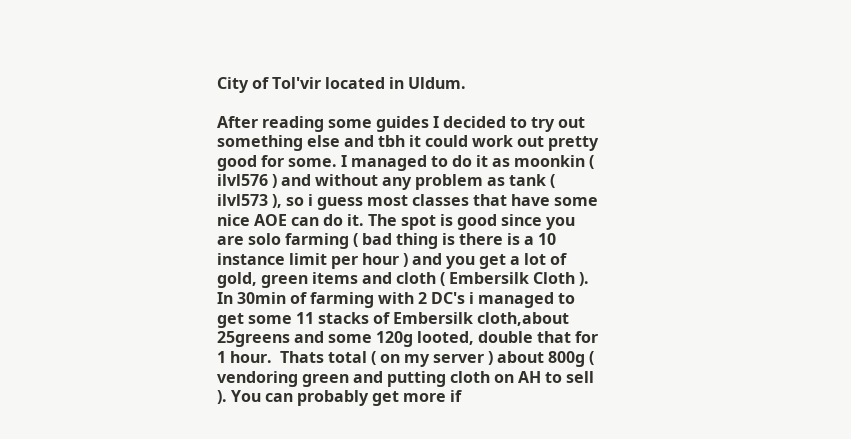City of Tol'vir located in Uldum.

After reading some guides I decided to try out something else and tbh it could work out pretty good for some. I managed to do it as moonkin ( ilvl576 ) and without any problem as tank ( ilvl573 ), so i guess most classes that have some nice AOE can do it. The spot is good since you are solo farming ( bad thing is there is a 10 instance limit per hour ) and you get a lot of gold, green items and cloth ( Embersilk Cloth ). In 30min of farming with 2 DC's i managed to get some 11 stacks of Embersilk cloth,about 25greens and some 120g looted, double that for 1 hour.  Thats total ( on my server ) about 800g ( vendoring green and putting cloth on AH to sell ). You can probably get more if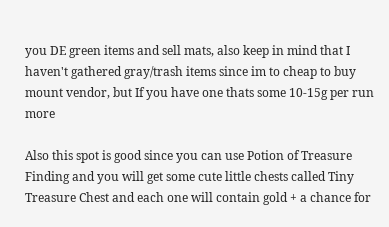you DE green items and sell mats, also keep in mind that I haven't gathered gray/trash items since im to cheap to buy mount vendor, but If you have one thats some 10-15g per run more

Also this spot is good since you can use Potion of Treasure Finding and you will get some cute little chests called Tiny Treasure Chest and each one will contain gold + a chance for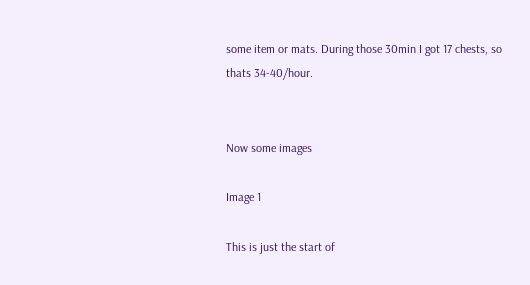some item or mats. During those 30min I got 17 chests, so thats 34-40/hour.


Now some images

Image 1

This is just the start of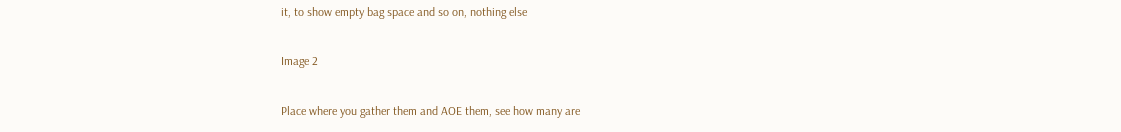it, to show empty bag space and so on, nothing else

Image 2

Place where you gather them and AOE them, see how many are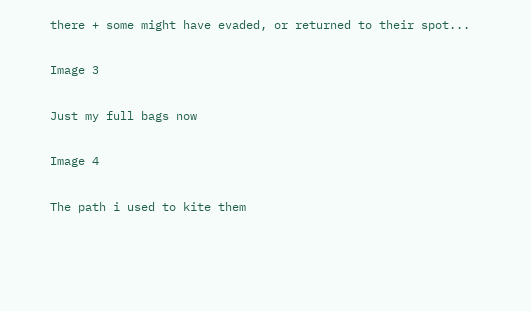there + some might have evaded, or returned to their spot...

Image 3

Just my full bags now

Image 4

The path i used to kite them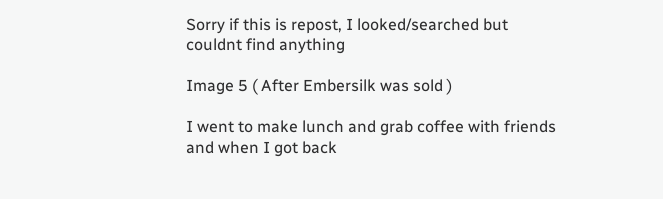Sorry if this is repost, I looked/searched but couldnt find anything

Image 5 ( After Embersilk was sold )

I went to make lunch and grab coffee with friends and when I got back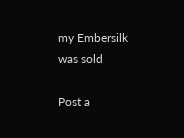my Embersilk was sold

Post a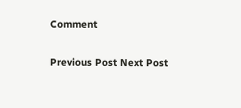Comment

Previous Post Next Post